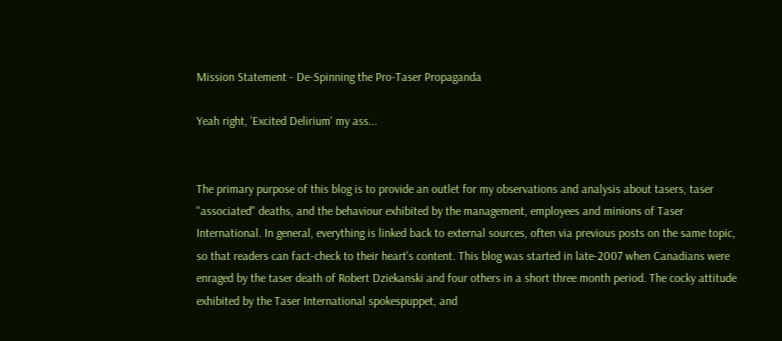Mission Statement - De-Spinning the Pro-Taser Propaganda

Yeah right, 'Excited Delirium' my ass...


The primary purpose of this blog is to provide an outlet for my observations and analysis about tasers, taser "associated" deaths, and the behaviour exhibited by the management, employees and minions of Taser International. In general, everything is linked back to external sources, often via previous posts on the same topic, so that readers can fact-check to their heart's content. This blog was started in late-2007 when Canadians were enraged by the taser death of Robert Dziekanski and four others in a short three month period. The cocky attitude exhibited by the Taser International spokespuppet, and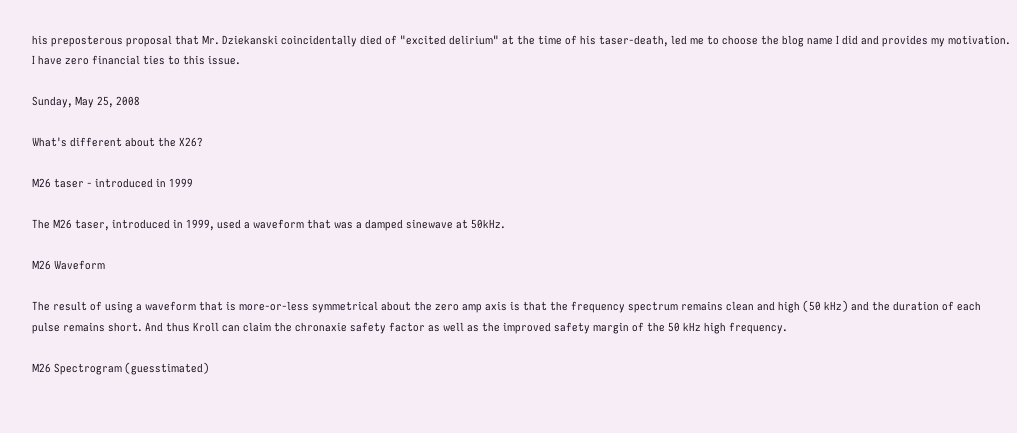his preposterous proposal that Mr. Dziekanski coincidentally died of "excited delirium" at the time of his taser-death, led me to choose the blog name I did and provides my motivation. I have zero financial ties to this issue.

Sunday, May 25, 2008

What's different about the X26?

M26 taser - introduced in 1999

The M26 taser, introduced in 1999, used a waveform that was a damped sinewave at 50kHz.

M26 Waveform

The result of using a waveform that is more-or-less symmetrical about the zero amp axis is that the frequency spectrum remains clean and high (50 kHz) and the duration of each pulse remains short. And thus Kroll can claim the chronaxie safety factor as well as the improved safety margin of the 50 kHz high frequency.

M26 Spectrogram (guesstimated)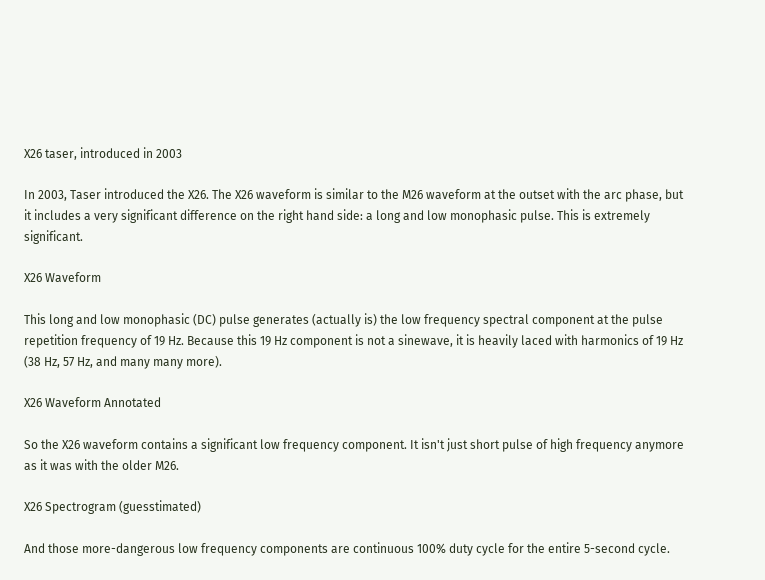X26 taser, introduced in 2003

In 2003, Taser introduced the X26. The X26 waveform is similar to the M26 waveform at the outset with the arc phase, but it includes a very significant difference on the right hand side: a long and low monophasic pulse. This is extremely significant.

X26 Waveform

This long and low monophasic (DC) pulse generates (actually is) the low frequency spectral component at the pulse repetition frequency of 19 Hz. Because this 19 Hz component is not a sinewave, it is heavily laced with harmonics of 19 Hz (38 Hz, 57 Hz, and many many more).

X26 Waveform Annotated

So the X26 waveform contains a significant low frequency component. It isn't just short pulse of high frequency anymore as it was with the older M26.

X26 Spectrogram (guesstimated)

And those more-dangerous low frequency components are continuous 100% duty cycle for the entire 5-second cycle.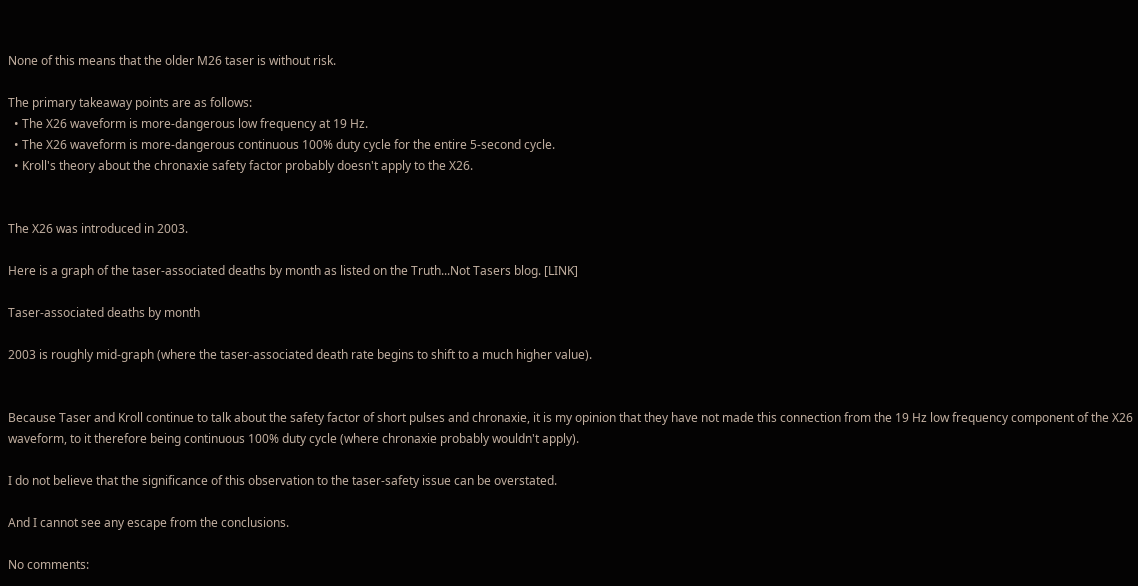None of this means that the older M26 taser is without risk.

The primary takeaway points are as follows:
  • The X26 waveform is more-dangerous low frequency at 19 Hz.
  • The X26 waveform is more-dangerous continuous 100% duty cycle for the entire 5-second cycle.
  • Kroll's theory about the chronaxie safety factor probably doesn't apply to the X26.


The X26 was introduced in 2003.

Here is a graph of the taser-associated deaths by month as listed on the Truth...Not Tasers blog. [LINK]

Taser-associated deaths by month

2003 is roughly mid-graph (where the taser-associated death rate begins to shift to a much higher value).


Because Taser and Kroll continue to talk about the safety factor of short pulses and chronaxie, it is my opinion that they have not made this connection from the 19 Hz low frequency component of the X26 waveform, to it therefore being continuous 100% duty cycle (where chronaxie probably wouldn't apply).

I do not believe that the significance of this observation to the taser-safety issue can be overstated.

And I cannot see any escape from the conclusions.

No comments: